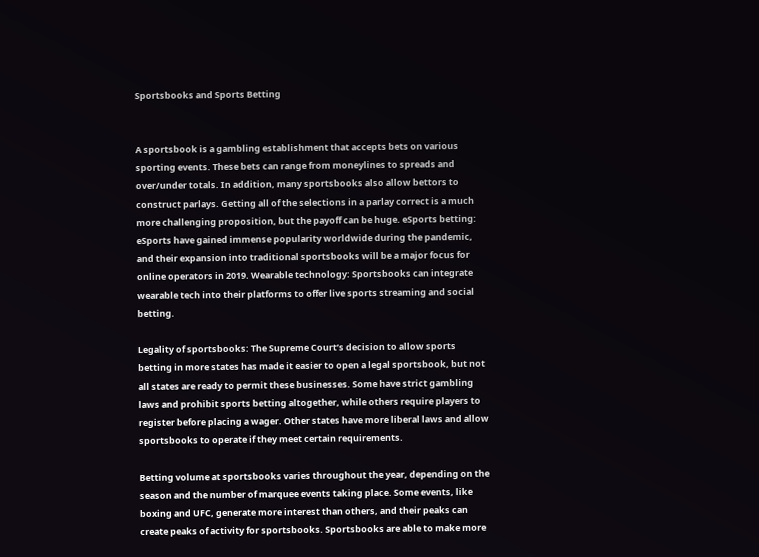Sportsbooks and Sports Betting


A sportsbook is a gambling establishment that accepts bets on various sporting events. These bets can range from moneylines to spreads and over/under totals. In addition, many sportsbooks also allow bettors to construct parlays. Getting all of the selections in a parlay correct is a much more challenging proposition, but the payoff can be huge. eSports betting: eSports have gained immense popularity worldwide during the pandemic, and their expansion into traditional sportsbooks will be a major focus for online operators in 2019. Wearable technology: Sportsbooks can integrate wearable tech into their platforms to offer live sports streaming and social betting.

Legality of sportsbooks: The Supreme Court’s decision to allow sports betting in more states has made it easier to open a legal sportsbook, but not all states are ready to permit these businesses. Some have strict gambling laws and prohibit sports betting altogether, while others require players to register before placing a wager. Other states have more liberal laws and allow sportsbooks to operate if they meet certain requirements.

Betting volume at sportsbooks varies throughout the year, depending on the season and the number of marquee events taking place. Some events, like boxing and UFC, generate more interest than others, and their peaks can create peaks of activity for sportsbooks. Sportsbooks are able to make more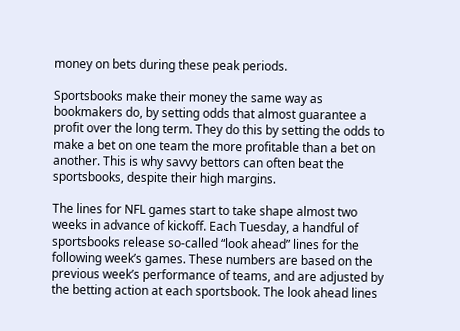money on bets during these peak periods.

Sportsbooks make their money the same way as bookmakers do, by setting odds that almost guarantee a profit over the long term. They do this by setting the odds to make a bet on one team the more profitable than a bet on another. This is why savvy bettors can often beat the sportsbooks, despite their high margins.

The lines for NFL games start to take shape almost two weeks in advance of kickoff. Each Tuesday, a handful of sportsbooks release so-called “look ahead” lines for the following week’s games. These numbers are based on the previous week’s performance of teams, and are adjusted by the betting action at each sportsbook. The look ahead lines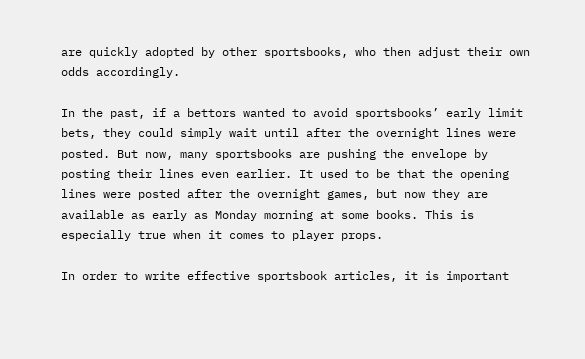are quickly adopted by other sportsbooks, who then adjust their own odds accordingly.

In the past, if a bettors wanted to avoid sportsbooks’ early limit bets, they could simply wait until after the overnight lines were posted. But now, many sportsbooks are pushing the envelope by posting their lines even earlier. It used to be that the opening lines were posted after the overnight games, but now they are available as early as Monday morning at some books. This is especially true when it comes to player props.

In order to write effective sportsbook articles, it is important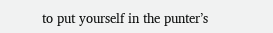to put yourself in the punter’s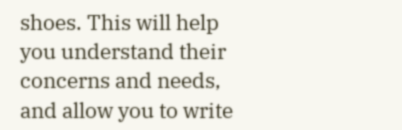shoes. This will help you understand their concerns and needs, and allow you to write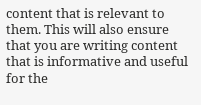content that is relevant to them. This will also ensure that you are writing content that is informative and useful for the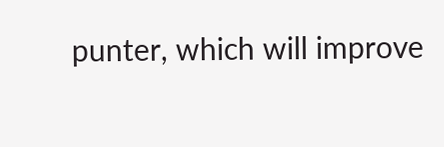punter, which will improve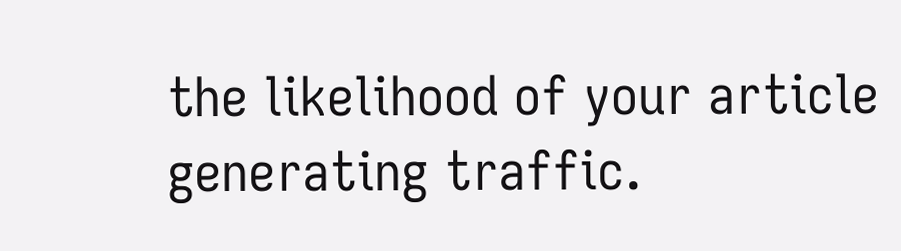the likelihood of your article generating traffic.